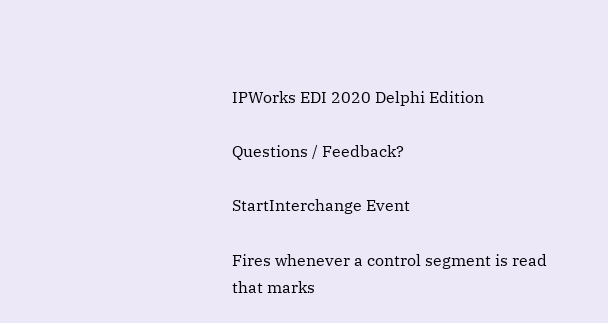IPWorks EDI 2020 Delphi Edition

Questions / Feedback?

StartInterchange Event

Fires whenever a control segment is read that marks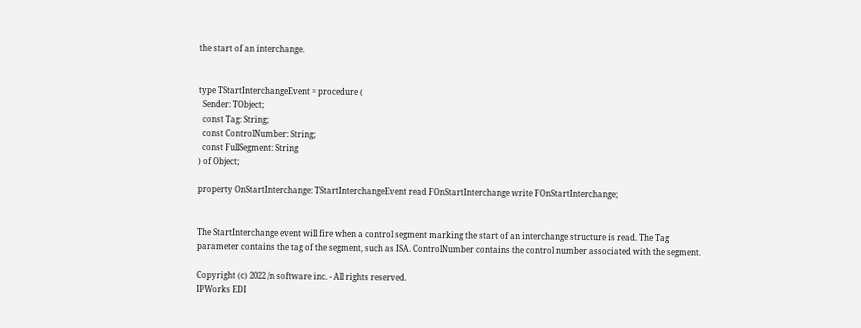the start of an interchange.


type TStartInterchangeEvent = procedure (
  Sender: TObject;
  const Tag: String;
  const ControlNumber: String;
  const FullSegment: String
) of Object;

property OnStartInterchange: TStartInterchangeEvent read FOnStartInterchange write FOnStartInterchange;


The StartInterchange event will fire when a control segment marking the start of an interchange structure is read. The Tag parameter contains the tag of the segment, such as ISA. ControlNumber contains the control number associated with the segment.

Copyright (c) 2022 /n software inc. - All rights reserved.
IPWorks EDI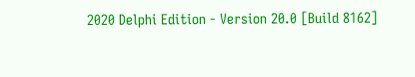2020 Delphi Edition - Version 20.0 [Build 8162]